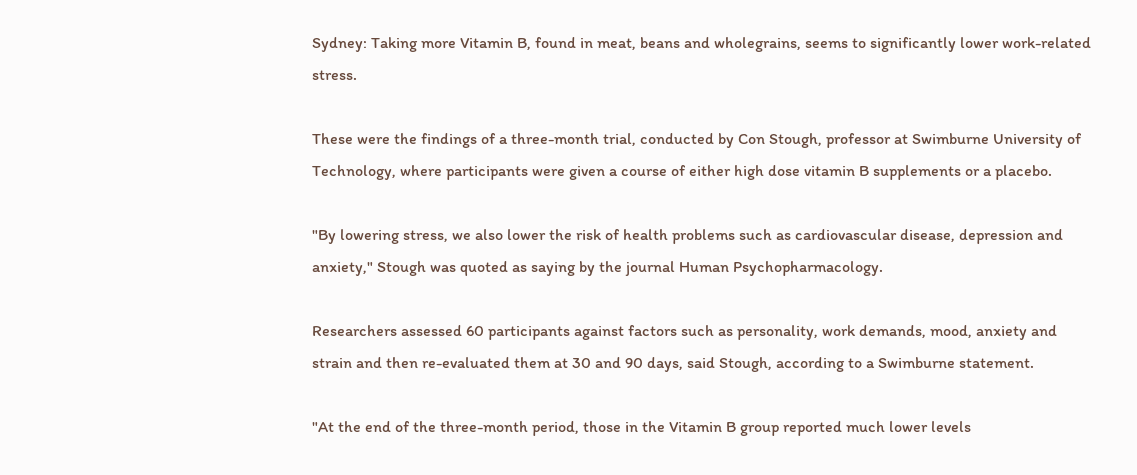Sydney: Taking more Vitamin B, found in meat, beans and wholegrains, seems to significantly lower work-related stress.

These were the findings of a three-month trial, conducted by Con Stough, professor at Swimburne University of Technology, where participants were given a course of either high dose vitamin B supplements or a placebo.

"By lowering stress, we also lower the risk of health problems such as cardiovascular disease, depression and anxiety," Stough was quoted as saying by the journal Human Psychopharmacology.

Researchers assessed 60 participants against factors such as personality, work demands, mood, anxiety and strain and then re-evaluated them at 30 and 90 days, said Stough, according to a Swimburne statement.

"At the end of the three-month period, those in the Vitamin B group reported much lower levels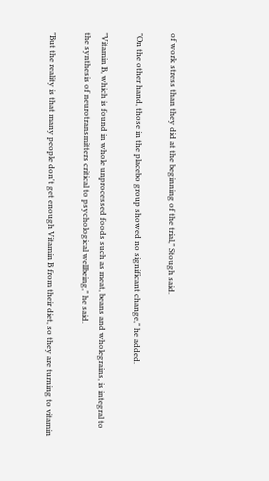of work stress than they did at the beginning of the trial," Stough said.

"On the other hand, those in the placebo group showed no significant change," he added.

"Vitamin B, which is found in whole unprocessed foods such as meat, beans and wholegrains, is integral to the synthesis of neurotransmitters critical to psychological wellbeing," he said.

"But the reality is that many people don't get enough Vitamin B from their diet, so they are turning to vitamin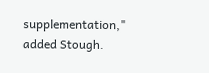supplementation," added Stough.